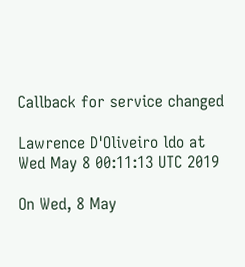Callback for service changed

Lawrence D'Oliveiro ldo at
Wed May 8 00:11:13 UTC 2019

On Wed, 8 May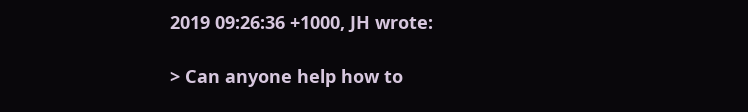2019 09:26:36 +1000, JH wrote:

> Can anyone help how to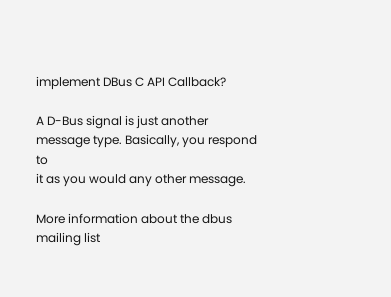implement DBus C API Callback?

A D-Bus signal is just another message type. Basically, you respond to
it as you would any other message.

More information about the dbus mailing list